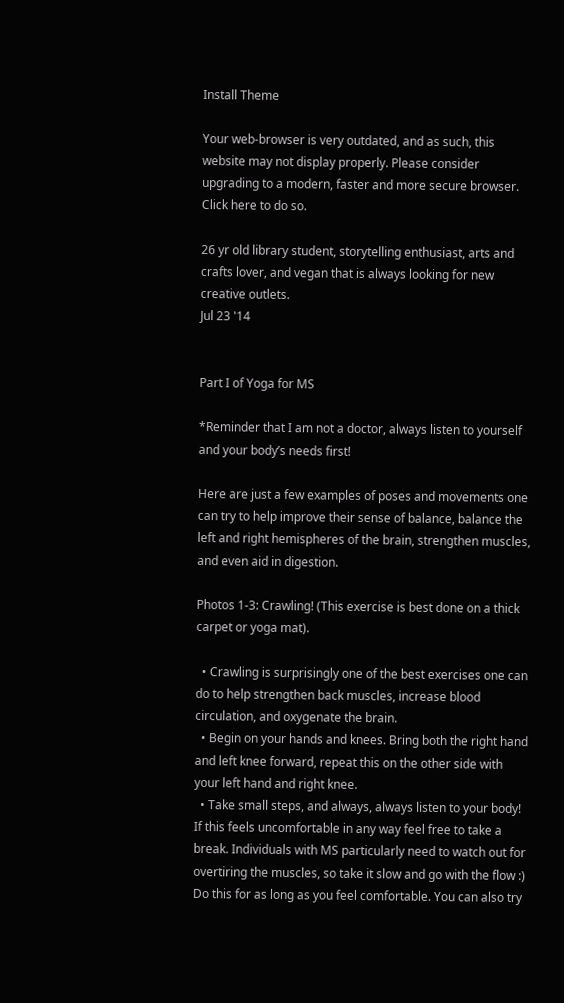Install Theme

Your web-browser is very outdated, and as such, this website may not display properly. Please consider upgrading to a modern, faster and more secure browser. Click here to do so.

26 yr old library student, storytelling enthusiast, arts and crafts lover, and vegan that is always looking for new creative outlets.
Jul 23 '14


Part I of Yoga for MS

*Reminder that I am not a doctor, always listen to yourself and your body’s needs first!

Here are just a few examples of poses and movements one can try to help improve their sense of balance, balance the left and right hemispheres of the brain, strengthen muscles, and even aid in digestion.

Photos 1-3: Crawling! (This exercise is best done on a thick carpet or yoga mat).

  • Crawling is surprisingly one of the best exercises one can do to help strengthen back muscles, increase blood circulation, and oxygenate the brain.
  • Begin on your hands and knees. Bring both the right hand and left knee forward, repeat this on the other side with your left hand and right knee.
  • Take small steps, and always, always listen to your body! If this feels uncomfortable in any way feel free to take a break. Individuals with MS particularly need to watch out for overtiring the muscles, so take it slow and go with the flow :) Do this for as long as you feel comfortable. You can also try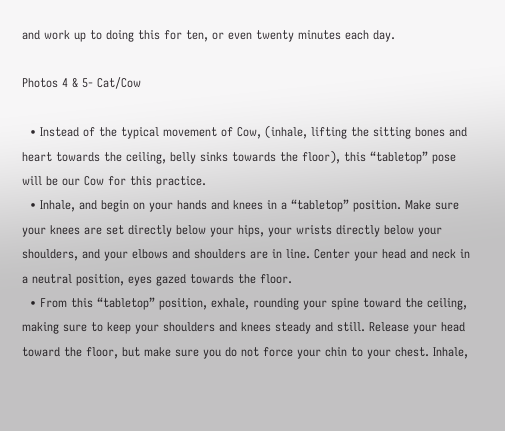and work up to doing this for ten, or even twenty minutes each day.

Photos 4 & 5- Cat/Cow

  • Instead of the typical movement of Cow, (inhale, lifting the sitting bones and heart towards the ceiling, belly sinks towards the floor), this “tabletop” pose will be our Cow for this practice.
  • Inhale, and begin on your hands and knees in a “tabletop” position. Make sure your knees are set directly below your hips, your wrists directly below your shoulders, and your elbows and shoulders are in line. Center your head and neck in a neutral position, eyes gazed towards the floor.
  • From this “tabletop” position, exhale, rounding your spine toward the ceiling, making sure to keep your shoulders and knees steady and still. Release your head toward the floor, but make sure you do not force your chin to your chest. Inhale,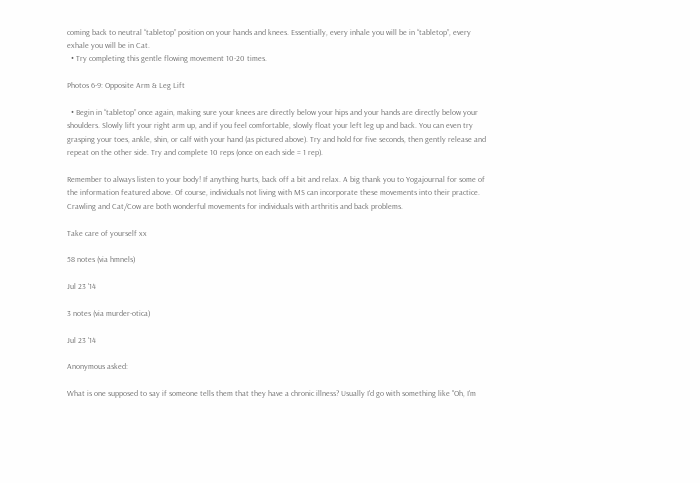coming back to neutral “tabletop” position on your hands and knees. Essentially, every inhale you will be in “tabletop”, every exhale you will be in Cat.
  • Try completing this gentle flowing movement 10-20 times.

Photos 6-9: Opposite Arm & Leg Lift

  • Begin in “tabletop” once again, making sure your knees are directly below your hips and your hands are directly below your shoulders. Slowly lift your right arm up, and if you feel comfortable, slowly float your left leg up and back. You can even try grasping your toes, ankle, shin, or calf with your hand (as pictured above). Try and hold for five seconds, then gently release and repeat on the other side. Try and complete 10 reps (once on each side = 1 rep).

Remember to always listen to your body! If anything hurts, back off a bit and relax. A big thank you to Yogajournal for some of the information featured above. Of course, individuals not living with MS can incorporate these movements into their practice. Crawling and Cat/Cow are both wonderful movements for individuals with arthritis and back problems.

Take care of yourself xx

58 notes (via hmnels)

Jul 23 '14

3 notes (via murder-otica)

Jul 23 '14

Anonymous asked:

What is one supposed to say if someone tells them that they have a chronic illness? Usually I'd go with something like "Oh, I'm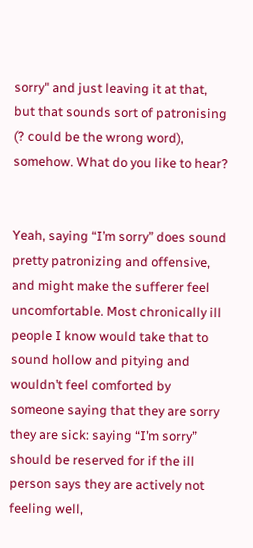sorry" and just leaving it at that, but that sounds sort of patronising (? could be the wrong word), somehow. What do you like to hear?


Yeah, saying “I’m sorry” does sound pretty patronizing and offensive, and might make the sufferer feel uncomfortable. Most chronically ill people I know would take that to sound hollow and pitying and wouldn’t feel comforted by someone saying that they are sorry they are sick: saying “I’m sorry” should be reserved for if the ill person says they are actively not feeling well,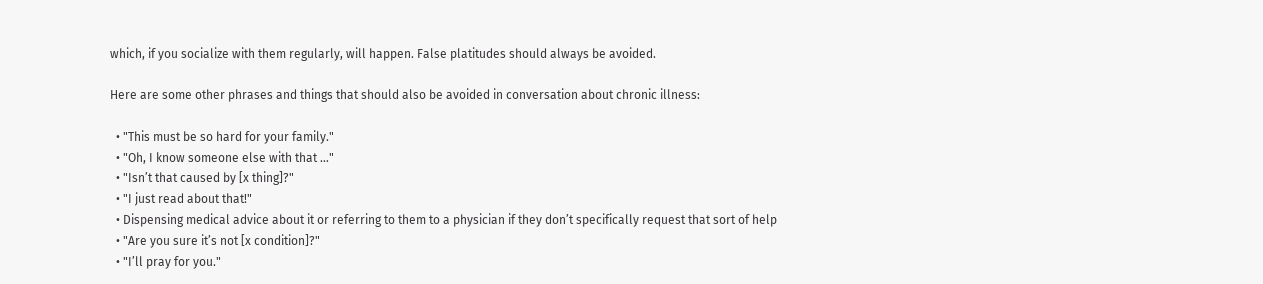which, if you socialize with them regularly, will happen. False platitudes should always be avoided.

Here are some other phrases and things that should also be avoided in conversation about chronic illness:

  • "This must be so hard for your family."
  • "Oh, I know someone else with that …"
  • "Isn’t that caused by [x thing]?"
  • "I just read about that!"
  • Dispensing medical advice about it or referring to them to a physician if they don’t specifically request that sort of help
  • "Are you sure it’s not [x condition]?"
  • "I’ll pray for you."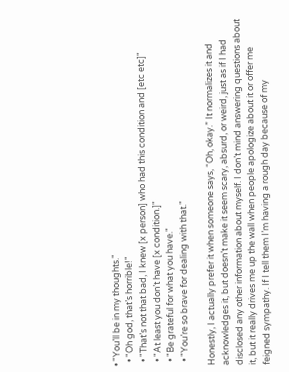• "You’ll be in my thoughts."
  • "Oh god, that’s horrible!"
  • "That’s not that bad, I knew [x person] who had this condition and [etc etc]"
  • "At least you don’t have [x condition.]"
  • "Be grateful for what you have."
  • "You’re so brave for dealing with that."

Honestly, I actually prefer it when someone says, “Oh, okay.” It normalizes it and acknowledges it, but doesn’t make it seem scary, absurd, or weird, just as if I had disclosed any other information about myself. I don’t mind answering questions about it, but it really drives me up the wall when people apologize about it or offer me feigned sympathy. If I tell them I’m having a rough day because of my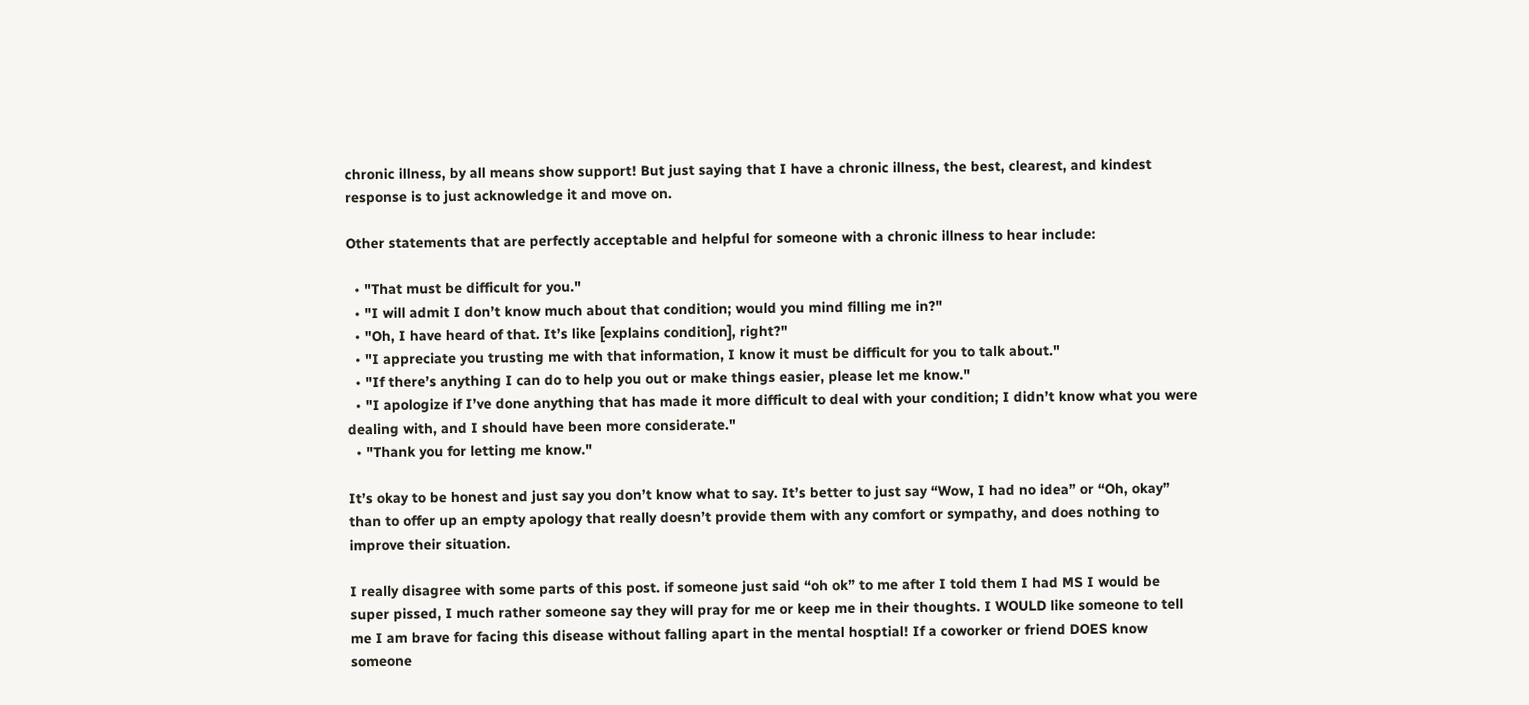chronic illness, by all means show support! But just saying that I have a chronic illness, the best, clearest, and kindest response is to just acknowledge it and move on.

Other statements that are perfectly acceptable and helpful for someone with a chronic illness to hear include:

  • "That must be difficult for you."
  • "I will admit I don’t know much about that condition; would you mind filling me in?"
  • "Oh, I have heard of that. It’s like [explains condition], right?"
  • "I appreciate you trusting me with that information, I know it must be difficult for you to talk about."
  • "If there’s anything I can do to help you out or make things easier, please let me know."
  • "I apologize if I’ve done anything that has made it more difficult to deal with your condition; I didn’t know what you were dealing with, and I should have been more considerate."
  • "Thank you for letting me know."

It’s okay to be honest and just say you don’t know what to say. It’s better to just say “Wow, I had no idea” or “Oh, okay” than to offer up an empty apology that really doesn’t provide them with any comfort or sympathy, and does nothing to improve their situation.

I really disagree with some parts of this post. if someone just said “oh ok” to me after I told them I had MS I would be super pissed, I much rather someone say they will pray for me or keep me in their thoughts. I WOULD like someone to tell me I am brave for facing this disease without falling apart in the mental hosptial! If a coworker or friend DOES know someone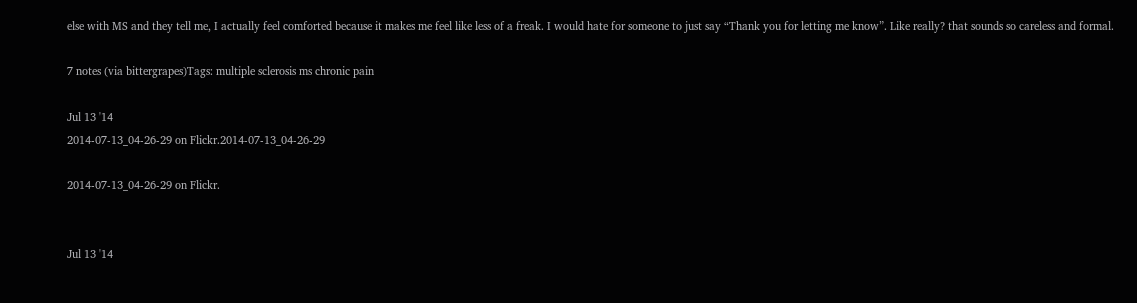else with MS and they tell me, I actually feel comforted because it makes me feel like less of a freak. I would hate for someone to just say “Thank you for letting me know”. Like really? that sounds so careless and formal.

7 notes (via bittergrapes)Tags: multiple sclerosis ms chronic pain

Jul 13 '14
2014-07-13_04-26-29 on Flickr.2014-07-13_04-26-29

2014-07-13_04-26-29 on Flickr.


Jul 13 '14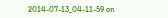2014-07-13_04-11-59 on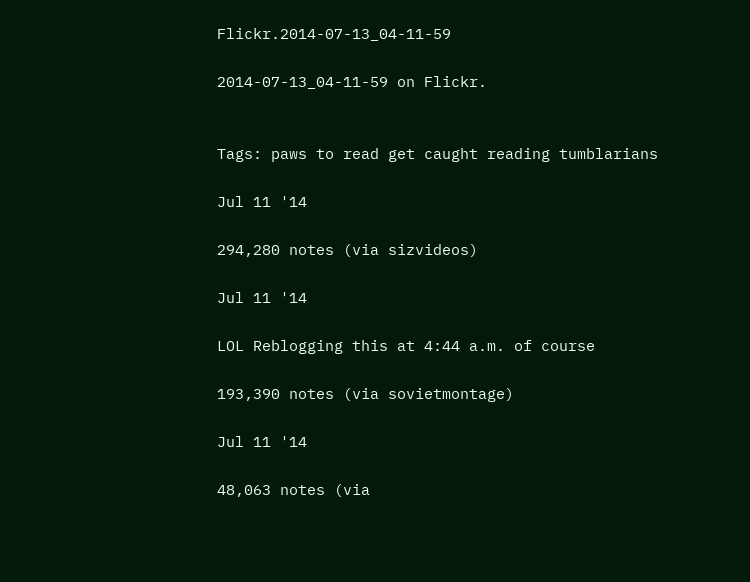Flickr.2014-07-13_04-11-59

2014-07-13_04-11-59 on Flickr.


Tags: paws to read get caught reading tumblarians

Jul 11 '14

294,280 notes (via sizvideos)

Jul 11 '14

LOL Reblogging this at 4:44 a.m. of course

193,390 notes (via sovietmontage)

Jul 11 '14

48,063 notes (via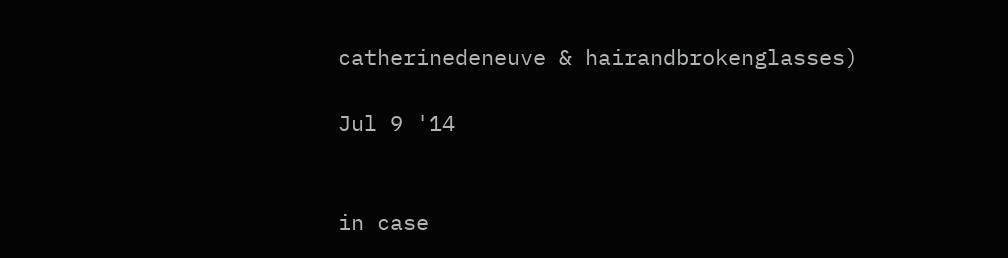catherinedeneuve & hairandbrokenglasses)

Jul 9 '14


in case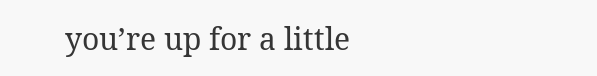you’re up for a little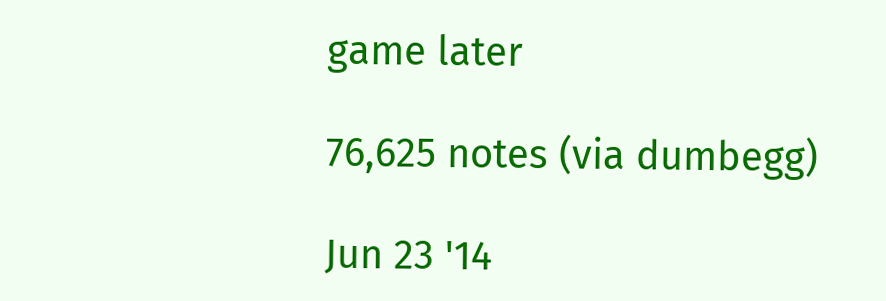game later

76,625 notes (via dumbegg)

Jun 23 '14